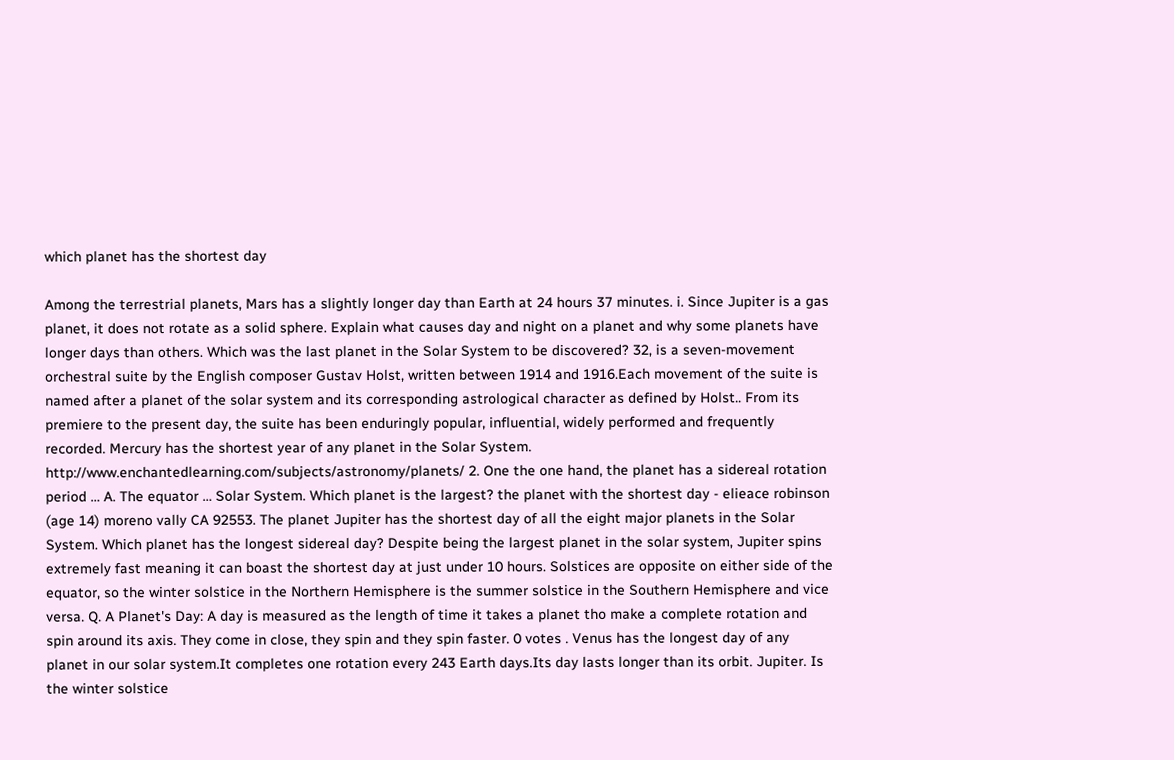which planet has the shortest day

Among the terrestrial planets, Mars has a slightly longer day than Earth at 24 hours 37 minutes. i. Since Jupiter is a gas planet, it does not rotate as a solid sphere. Explain what causes day and night on a planet and why some planets have longer days than others. Which was the last planet in the Solar System to be discovered? 32, is a seven-movement orchestral suite by the English composer Gustav Holst, written between 1914 and 1916.Each movement of the suite is named after a planet of the solar system and its corresponding astrological character as defined by Holst.. From its premiere to the present day, the suite has been enduringly popular, influential, widely performed and frequently recorded. Mercury has the shortest year of any planet in the Solar System. http://www.enchantedlearning.com/subjects/astronomy/planets/ 2. One the one hand, the planet has a sidereal rotation period … A. The equator … Solar System. Which planet is the largest? the planet with the shortest day - elieace robinson (age 14) moreno vally CA 92553. The planet Jupiter has the shortest day of all the eight major planets in the Solar System. Which planet has the longest sidereal day? Despite being the largest planet in the solar system, Jupiter spins extremely fast meaning it can boast the shortest day at just under 10 hours. Solstices are opposite on either side of the equator, so the winter solstice in the Northern Hemisphere is the summer solstice in the Southern Hemisphere and vice versa. Q. A Planet's Day: A day is measured as the length of time it takes a planet tho make a complete rotation and spin around its axis. They come in close, they spin and they spin faster. 0 votes . Venus has the longest day of any planet in our solar system.It completes one rotation every 243 Earth days.Its day lasts longer than its orbit. Jupiter. Is the winter solstice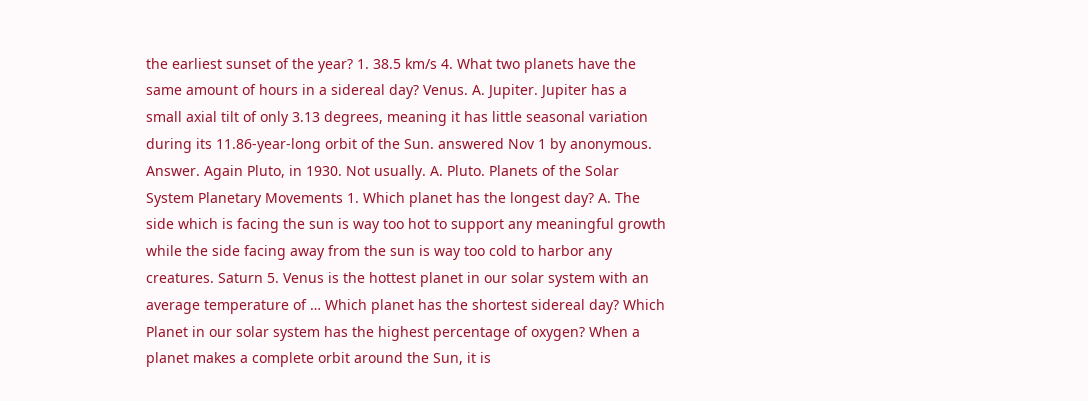the earliest sunset of the year? 1. 38.5 km/s 4. What two planets have the same amount of hours in a sidereal day? Venus. A. Jupiter. Jupiter has a small axial tilt of only 3.13 degrees, meaning it has little seasonal variation during its 11.86-year-long orbit of the Sun. answered Nov 1 by anonymous. Answer. Again Pluto, in 1930. Not usually. A. Pluto. Planets of the Solar System Planetary Movements 1. Which planet has the longest day? A. The side which is facing the sun is way too hot to support any meaningful growth while the side facing away from the sun is way too cold to harbor any creatures. Saturn 5. Venus is the hottest planet in our solar system with an average temperature of … Which planet has the shortest sidereal day? Which Planet in our solar system has the highest percentage of oxygen? When a planet makes a complete orbit around the Sun, it is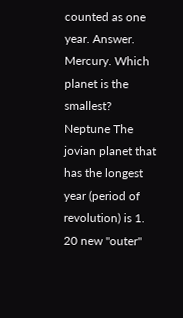counted as one year. Answer. Mercury. Which planet is the smallest? Neptune The jovian planet that has the longest year (period of revolution) is 1. 20 new "outer"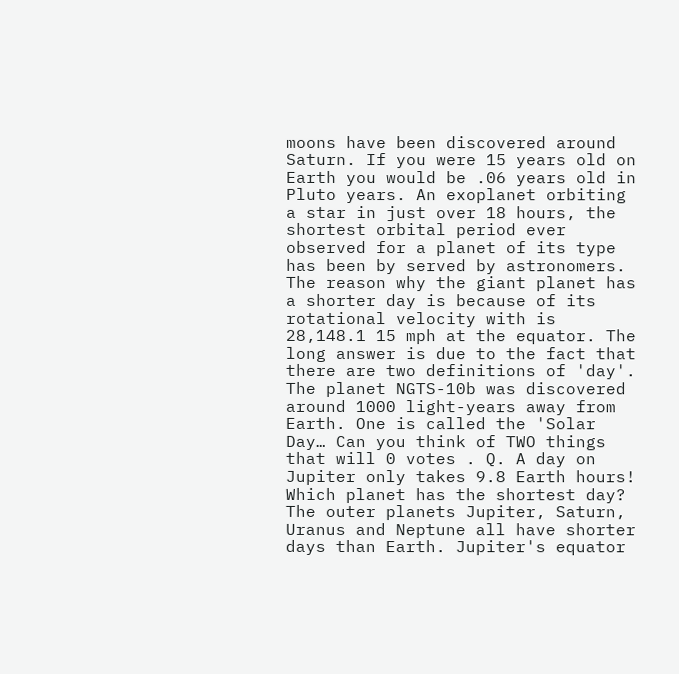moons have been discovered around Saturn. If you were 15 years old on Earth you would be .06 years old in Pluto years. An exoplanet orbiting a star in just over 18 hours, the shortest orbital period ever observed for a planet of its type has been by served by astronomers. The reason why the giant planet has a shorter day is because of its rotational velocity with is 28,148.1 15 mph at the equator. The long answer is due to the fact that there are two definitions of 'day'. The planet NGTS-10b was discovered around 1000 light-years away from Earth. One is called the 'Solar Day… Can you think of TWO things that will 0 votes . Q. A day on Jupiter only takes 9.8 Earth hours! Which planet has the shortest day? The outer planets Jupiter, Saturn, Uranus and Neptune all have shorter days than Earth. Jupiter's equator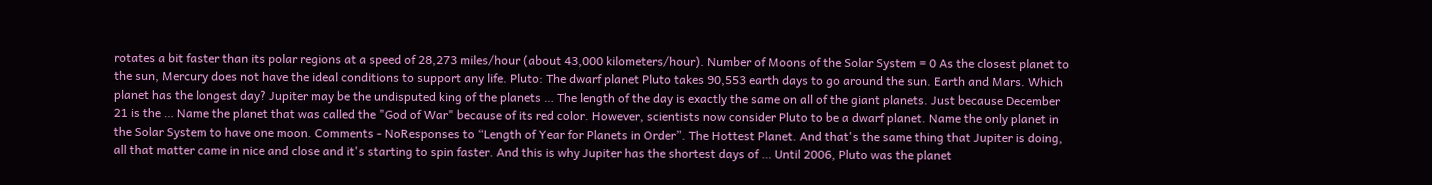rotates a bit faster than its polar regions at a speed of 28,273 miles/hour (about 43,000 kilometers/hour). Number of Moons of the Solar System = 0 As the closest planet to the sun, Mercury does not have the ideal conditions to support any life. Pluto: The dwarf planet Pluto takes 90,553 earth days to go around the sun. Earth and Mars. Which planet has the longest day? Jupiter may be the undisputed king of the planets … The length of the day is exactly the same on all of the giant planets. Just because December 21 is the … Name the planet that was called the "God of War" because of its red color. However, scientists now consider Pluto to be a dwarf planet. Name the only planet in the Solar System to have one moon. Comments - NoResponses to “Length of Year for Planets in Order”. The Hottest Planet. And that's the same thing that Jupiter is doing, all that matter came in nice and close and it's starting to spin faster. And this is why Jupiter has the shortest days of … Until 2006, Pluto was the planet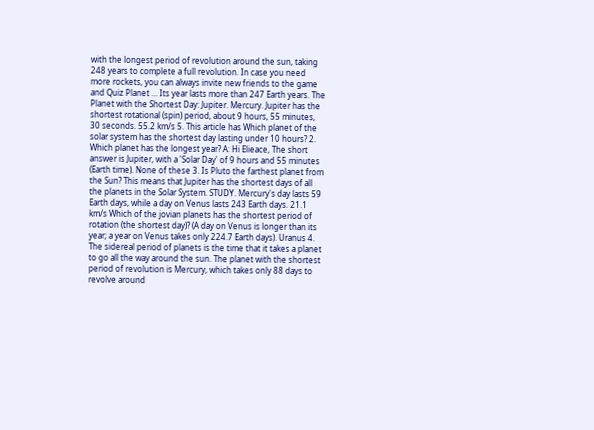with the longest period of revolution around the sun, taking 248 years to complete a full revolution. In case you need more rockets, you can always invite new friends to the game and Quiz Planet … Its year lasts more than 247 Earth years. The Planet with the Shortest Day: Jupiter. Mercury. Jupiter has the shortest rotational (spin) period, about 9 hours, 55 minutes, 30 seconds. 55.2 km/s 5. This article has Which planet of the solar system has the shortest day lasting under 10 hours? 2. Which planet has the longest year? A: Hi Elieace, The short answer is Jupiter, with a 'Solar Day' of 9 hours and 55 minutes (Earth time). None of these 3. Is Pluto the farthest planet from the Sun? This means that Jupiter has the shortest days of all the planets in the Solar System. STUDY. Mercury's day lasts 59 Earth days, while a day on Venus lasts 243 Earth days. 21.1 km/s Which of the jovian planets has the shortest period of rotation (the shortest day)? (A day on Venus is longer than its year; a year on Venus takes only 224.7 Earth days). Uranus 4. The sidereal period of planets is the time that it takes a planet to go all the way around the sun. The planet with the shortest period of revolution is Mercury, which takes only 88 days to revolve around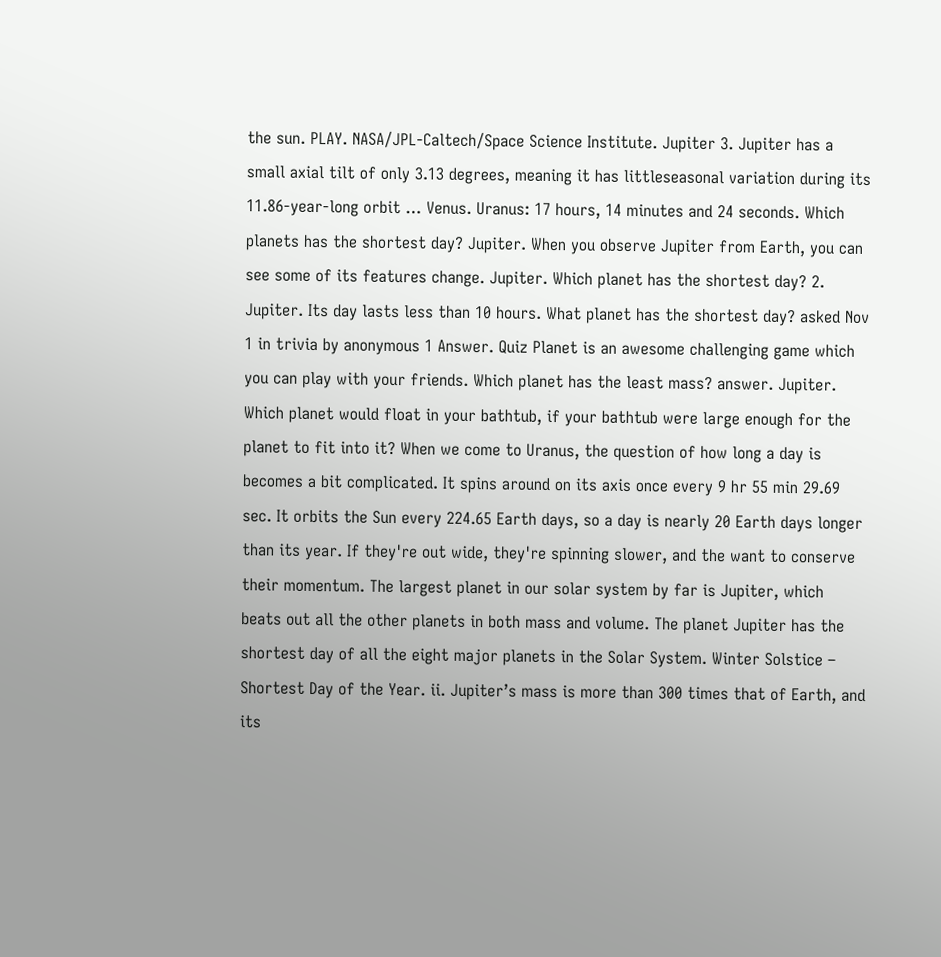the sun. PLAY. NASA/JPL-Caltech/Space Science Institute. Jupiter 3. Jupiter has a small axial tilt of only 3.13 degrees, meaning it has littleseasonal variation during its 11.86-year-long orbit … Venus. Uranus: 17 hours, 14 minutes and 24 seconds. Which planets has the shortest day? Jupiter. When you observe Jupiter from Earth, you can see some of its features change. Jupiter. Which planet has the shortest day? 2. Jupiter. Its day lasts less than 10 hours. What planet has the shortest day? asked Nov 1 in trivia by anonymous 1 Answer. Quiz Planet is an awesome challenging game which you can play with your friends. Which planet has the least mass? answer. Jupiter. Which planet would float in your bathtub, if your bathtub were large enough for the planet to fit into it? When we come to Uranus, the question of how long a day is becomes a bit complicated. It spins around on its axis once every 9 hr 55 min 29.69 sec. It orbits the Sun every 224.65 Earth days, so a day is nearly 20 Earth days longer than its year. If they're out wide, they're spinning slower, and the want to conserve their momentum. The largest planet in our solar system by far is Jupiter, which beats out all the other planets in both mass and volume. The planet Jupiter has the shortest day of all the eight major planets in the Solar System. Winter Solstice – Shortest Day of the Year. ii. Jupiter’s mass is more than 300 times that of Earth, and its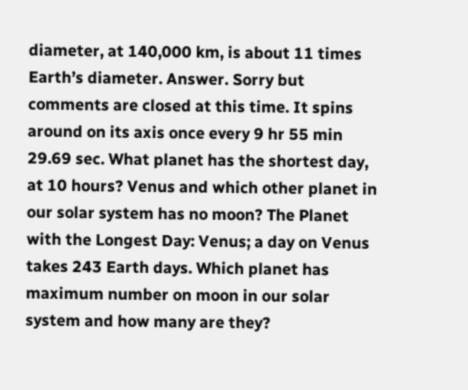diameter, at 140,000 km, is about 11 times Earth’s diameter. Answer. Sorry but comments are closed at this time. It spins around on its axis once every 9 hr 55 min 29.69 sec. What planet has the shortest day, at 10 hours? Venus and which other planet in our solar system has no moon? The Planet with the Longest Day: Venus; a day on Venus takes 243 Earth days. Which planet has maximum number on moon in our solar system and how many are they?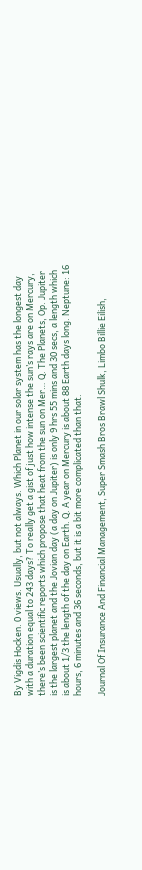By Vigdis Hocken. 0 views. Usually, but not always. Which Planet in our solar system has the longest day with a duration equal to 243 days? To really get a gist of just how intense the sun’s rays are on Mercury, there’s been scientific reports which propose that heat from the sun on Mer… Q. The Planets, Op. Jupiter is the largest planet and the Jovian day (a day on Jupiter) is only 9 hrs 55 mins and 30 secs, a length which is about 1/3 the length of the day on Earth. Q. A year on Mercury is about 88 Earth days long. Neptune: 16 hours, 6 minutes and 36 seconds, but it is a bit more complicated than that.

Journal Of Insurance And Financial Management, Super Smash Bros Brawl Shulk, Limbo Billie Eilish,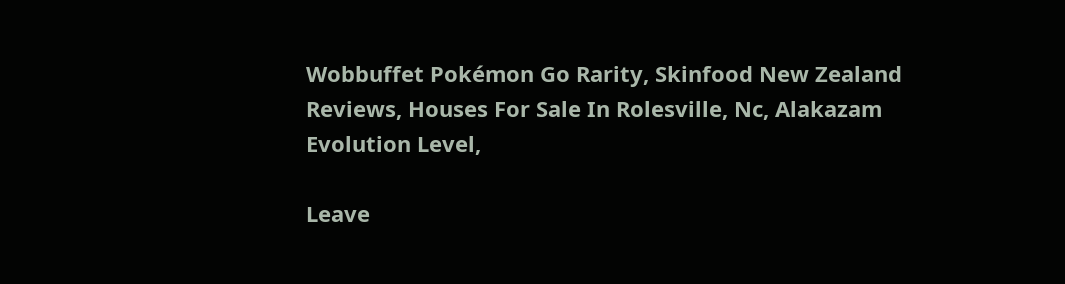Wobbuffet Pokémon Go Rarity, Skinfood New Zealand Reviews, Houses For Sale In Rolesville, Nc, Alakazam Evolution Level,

Leave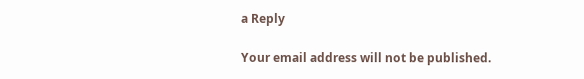a Reply

Your email address will not be published.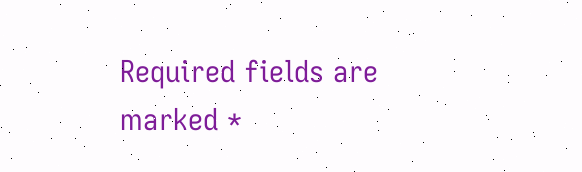Required fields are marked *